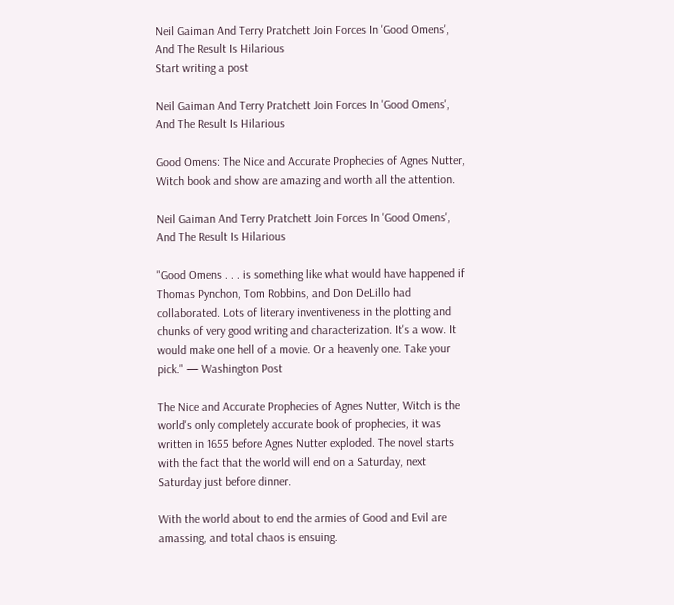Neil Gaiman And Terry Pratchett Join Forces In 'Good Omens', And The Result Is Hilarious
Start writing a post

Neil Gaiman And Terry Pratchett Join Forces In 'Good Omens', And The Result Is Hilarious

Good Omens: The Nice and Accurate Prophecies of Agnes Nutter, Witch book and show are amazing and worth all the attention.

Neil Gaiman And Terry Pratchett Join Forces In 'Good Omens', And The Result Is Hilarious

"Good Omens . . . is something like what would have happened if Thomas Pynchon, Tom Robbins, and Don DeLillo had collaborated. Lots of literary inventiveness in the plotting and chunks of very good writing and characterization. It's a wow. It would make one hell of a movie. Or a heavenly one. Take your pick." — Washington Post

The Nice and Accurate Prophecies of Agnes Nutter, Witch is the world's only completely accurate book of prophecies, it was written in 1655 before Agnes Nutter exploded. The novel starts with the fact that the world will end on a Saturday, next Saturday just before dinner.

With the world about to end the armies of Good and Evil are amassing, and total chaos is ensuing.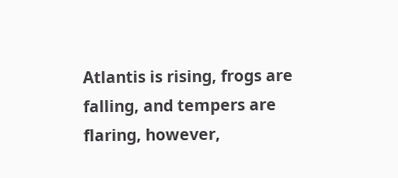Atlantis is rising, frogs are falling, and tempers are flaring, however,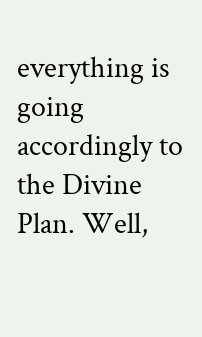everything is going accordingly to the Divine Plan. Well,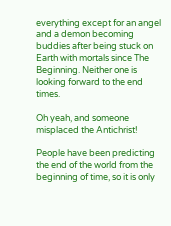everything except for an angel and a demon becoming buddies after being stuck on Earth with mortals since The Beginning. Neither one is looking forward to the end times.

Oh yeah, and someone misplaced the Antichrist!

People have been predicting the end of the world from the beginning of time, so it is only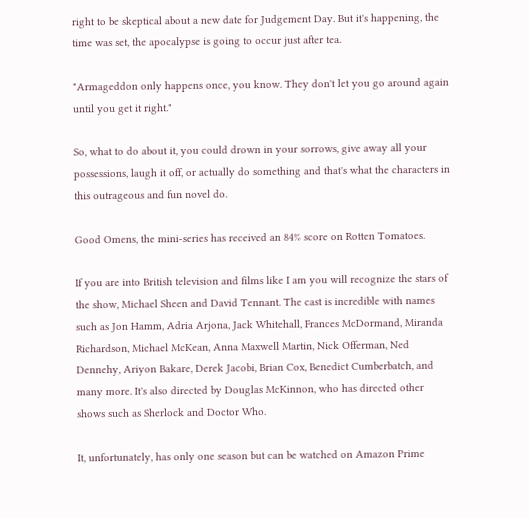right to be skeptical about a new date for Judgement Day. But it's happening, the time was set, the apocalypse is going to occur just after tea.

"Armageddon only happens once, you know. They don't let you go around again until you get it right."

So, what to do about it, you could drown in your sorrows, give away all your possessions, laugh it off, or actually do something and that's what the characters in this outrageous and fun novel do.

Good Omens, the mini-series has received an 84% score on Rotten Tomatoes.

If you are into British television and films like I am you will recognize the stars of the show, Michael Sheen and David Tennant. The cast is incredible with names such as Jon Hamm, Adria Arjona, Jack Whitehall, Frances McDormand, Miranda Richardson, Michael McKean, Anna Maxwell Martin, Nick Offerman, Ned Dennehy, Ariyon Bakare, Derek Jacobi, Brian Cox, Benedict Cumberbatch, and many more. It's also directed by Douglas McKinnon, who has directed other shows such as Sherlock and Doctor Who.

It, unfortunately, has only one season but can be watched on Amazon Prime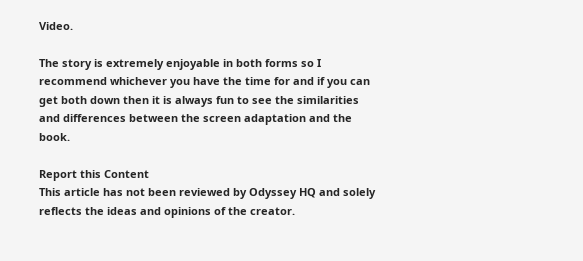Video.

The story is extremely enjoyable in both forms so I recommend whichever you have the time for and if you can get both down then it is always fun to see the similarities and differences between the screen adaptation and the book.

Report this Content
This article has not been reviewed by Odyssey HQ and solely reflects the ideas and opinions of the creator.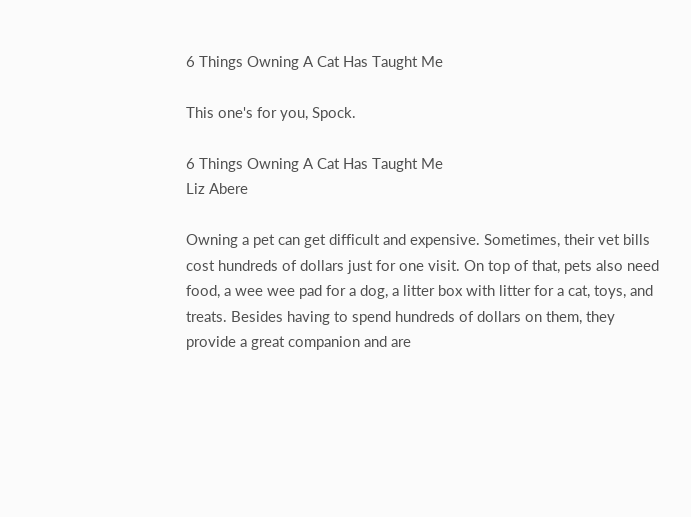6 Things Owning A Cat Has Taught Me

This one's for you, Spock.

6 Things Owning A Cat Has Taught Me
Liz Abere

Owning a pet can get difficult and expensive. Sometimes, their vet bills cost hundreds of dollars just for one visit. On top of that, pets also need food, a wee wee pad for a dog, a litter box with litter for a cat, toys, and treats. Besides having to spend hundreds of dollars on them, they provide a great companion and are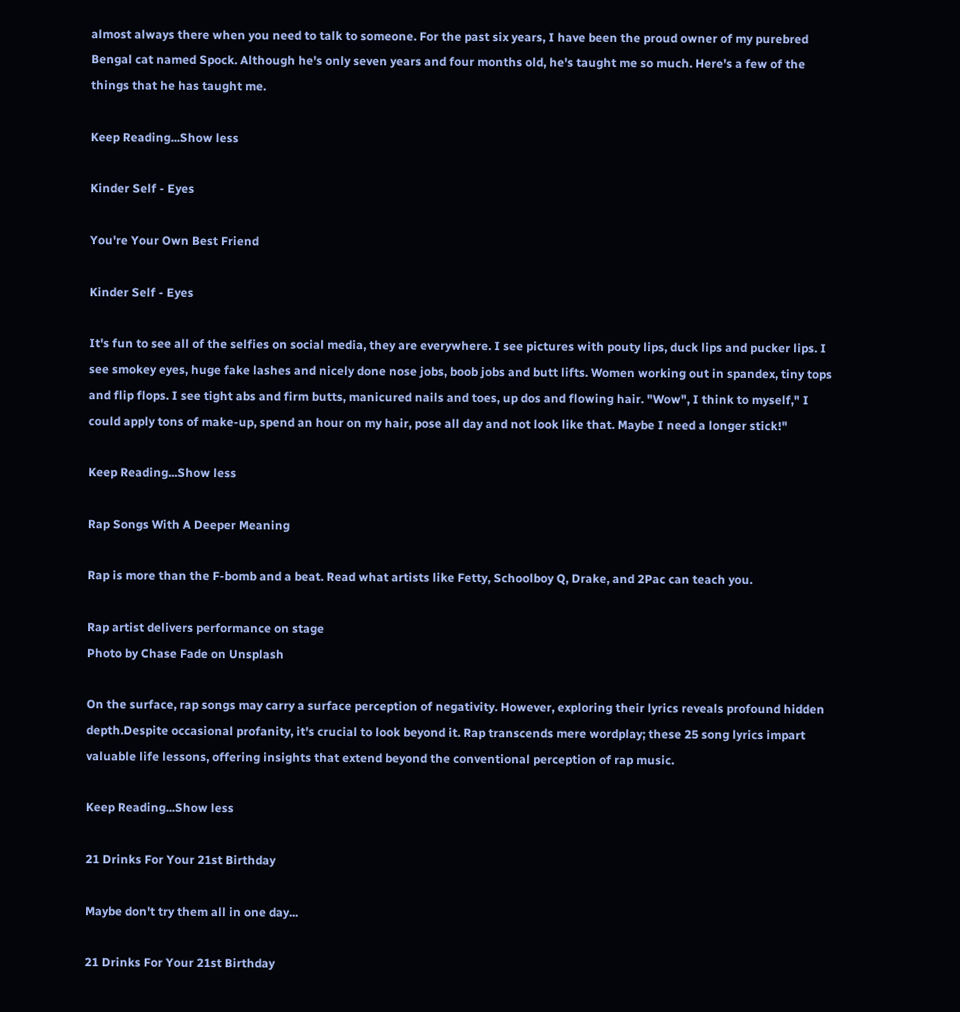almost always there when you need to talk to someone. For the past six years, I have been the proud owner of my purebred Bengal cat named Spock. Although he's only seven years and four months old, he's taught me so much. Here's a few of the things that he has taught me.

Keep Reading...Show less

Kinder Self - Eyes

You're Your Own Best Friend

Kinder Self - Eyes

It's fun to see all of the selfies on social media, they are everywhere. I see pictures with pouty lips, duck lips and pucker lips. I see smokey eyes, huge fake lashes and nicely done nose jobs, boob jobs and butt lifts. Women working out in spandex, tiny tops and flip flops. I see tight abs and firm butts, manicured nails and toes, up dos and flowing hair. "Wow", I think to myself," I could apply tons of make-up, spend an hour on my hair, pose all day and not look like that. Maybe I need a longer stick!"

Keep Reading...Show less

Rap Songs With A Deeper Meaning

Rap is more than the F-bomb and a beat. Read what artists like Fetty, Schoolboy Q, Drake, and 2Pac can teach you.

Rap artist delivers performance on stage
Photo by Chase Fade on Unsplash

On the surface, rap songs may carry a surface perception of negativity. However, exploring their lyrics reveals profound hidden depth.Despite occasional profanity, it's crucial to look beyond it. Rap transcends mere wordplay; these 25 song lyrics impart valuable life lessons, offering insights that extend beyond the conventional perception of rap music.

Keep Reading...Show less

21 Drinks For Your 21st Birthday

Maybe don't try them all in one day...

21 Drinks For Your 21st Birthday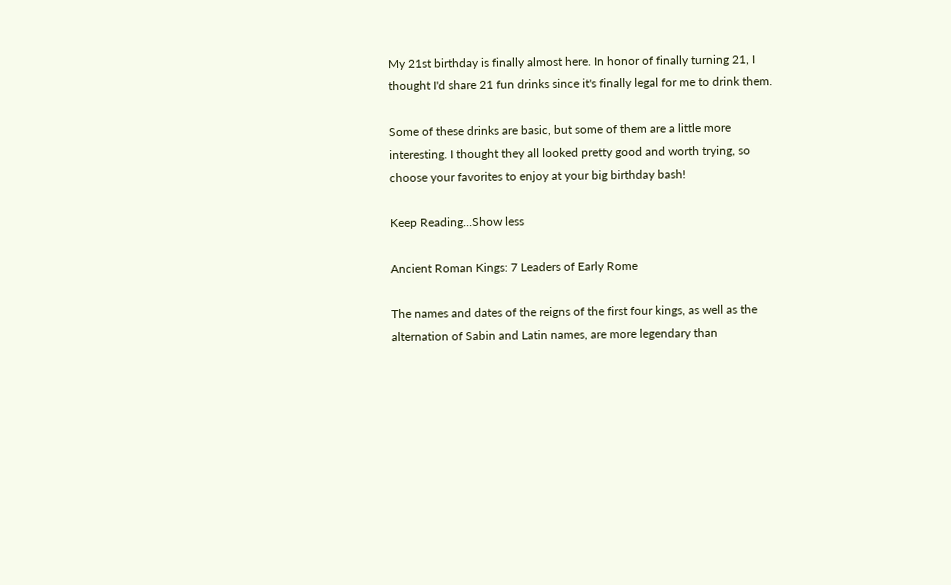My 21st birthday is finally almost here. In honor of finally turning 21, I thought I'd share 21 fun drinks since it's finally legal for me to drink them.

Some of these drinks are basic, but some of them are a little more interesting. I thought they all looked pretty good and worth trying, so choose your favorites to enjoy at your big birthday bash!

Keep Reading...Show less

Ancient Roman Kings: 7 Leaders of Early Rome

The names and dates of the reigns of the first four kings, as well as the alternation of Sabin and Latin names, are more legendary than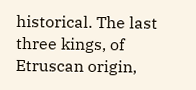historical. The last three kings, of Etruscan origin,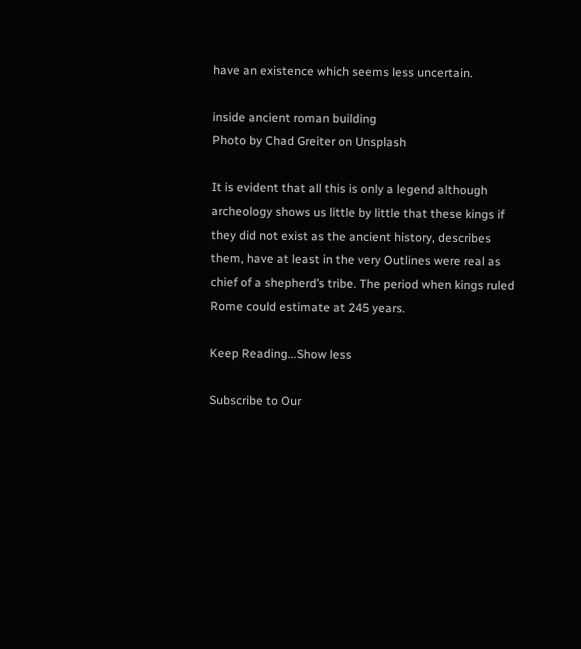have an existence which seems less uncertain.

inside ancient roman building
Photo by Chad Greiter on Unsplash

It is evident that all this is only a legend although archeology shows us little by little that these kings if they did not exist as the ancient history, describes them, have at least in the very Outlines were real as chief of a shepherd’s tribe. The period when kings ruled Rome could estimate at 245 years.

Keep Reading...Show less

Subscribe to Our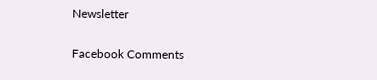Newsletter

Facebook Comments